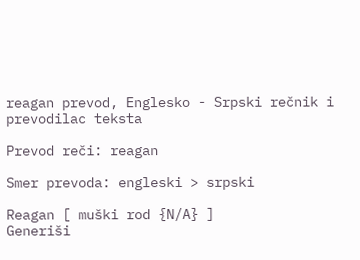reagan prevod, Englesko - Srpski rečnik i prevodilac teksta

Prevod reči: reagan

Smer prevoda: engleski > srpski

Reagan [ muški rod {N/A} ]
Generiši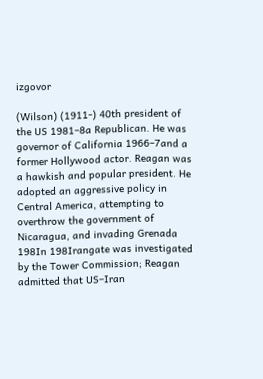izgovor

(Wilson) (1911-) 40th president of the US 1981–8a Republican. He was governor of California 1966–7and a former Hollywood actor. Reagan was a hawkish and popular president. He adopted an aggressive policy in Central America, attempting to overthrow the government of Nicaragua, and invading Grenada 198In 198Irangate was investigated by the Tower Commission; Reagan admitted that US–Iran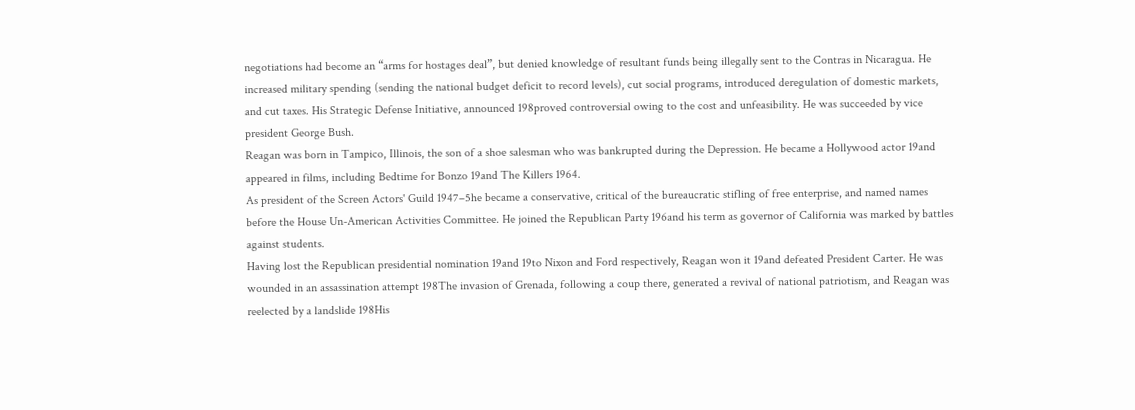negotiations had become an “arms for hostages deal”, but denied knowledge of resultant funds being illegally sent to the Contras in Nicaragua. He increased military spending (sending the national budget deficit to record levels), cut social programs, introduced deregulation of domestic markets, and cut taxes. His Strategic Defense Initiative, announced 198proved controversial owing to the cost and unfeasibility. He was succeeded by vice president George Bush.
Reagan was born in Tampico, Illinois, the son of a shoe salesman who was bankrupted during the Depression. He became a Hollywood actor 19and appeared in films, including Bedtime for Bonzo 19and The Killers 1964.
As president of the Screen Actors' Guild 1947–5he became a conservative, critical of the bureaucratic stifling of free enterprise, and named names before the House Un-American Activities Committee. He joined the Republican Party 196and his term as governor of California was marked by battles against students.
Having lost the Republican presidential nomination 19and 19to Nixon and Ford respectively, Reagan won it 19and defeated President Carter. He was wounded in an assassination attempt 198The invasion of Grenada, following a coup there, generated a revival of national patriotism, and Reagan was reelected by a landslide 198His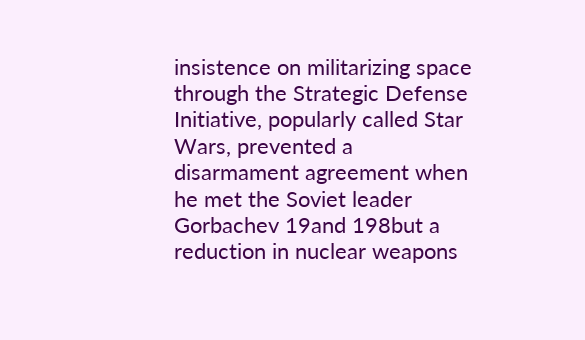insistence on militarizing space through the Strategic Defense Initiative, popularly called Star Wars, prevented a disarmament agreement when he met the Soviet leader Gorbachev 19and 198but a reduction in nuclear weapons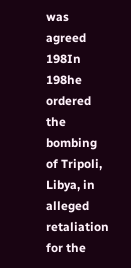was agreed 198In 198he ordered the bombing of Tripoli, Libya, in alleged retaliation for the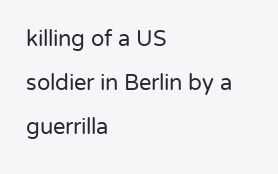killing of a US soldier in Berlin by a guerrilla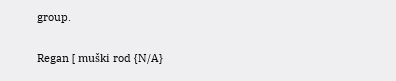group.

Regan [ muški rod {N/A}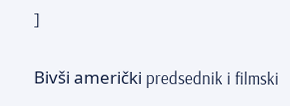]

Bivši američki predsednik i filmski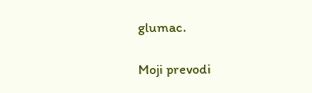glumac.

Moji prevodi